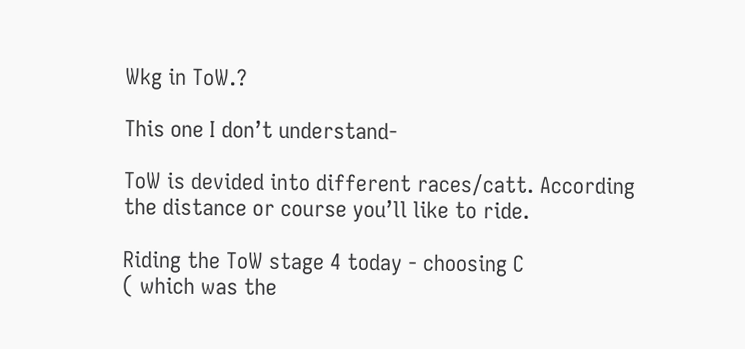Wkg in ToW.?

This one I don’t understand-

ToW is devided into different races/catt. According the distance or course you’ll like to ride.

Riding the ToW stage 4 today - choosing C
( which was the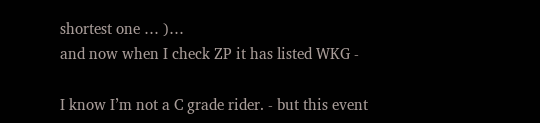shortest one … )…
and now when I check ZP it has listed WKG -

I know I’m not a C grade rider. - but this event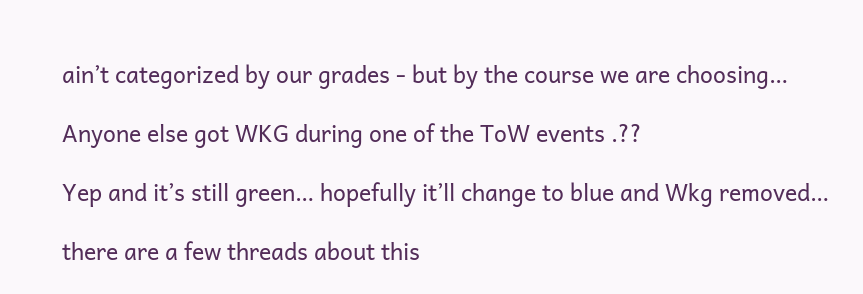ain’t categorized by our grades - but by the course we are choosing…

Anyone else got WKG during one of the ToW events .??

Yep and it’s still green… hopefully it’ll change to blue and Wkg removed…

there are a few threads about this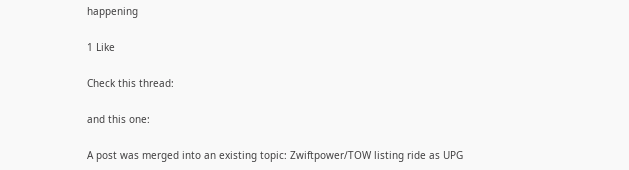happening

1 Like

Check this thread:

and this one:

A post was merged into an existing topic: Zwiftpower/TOW listing ride as UPG